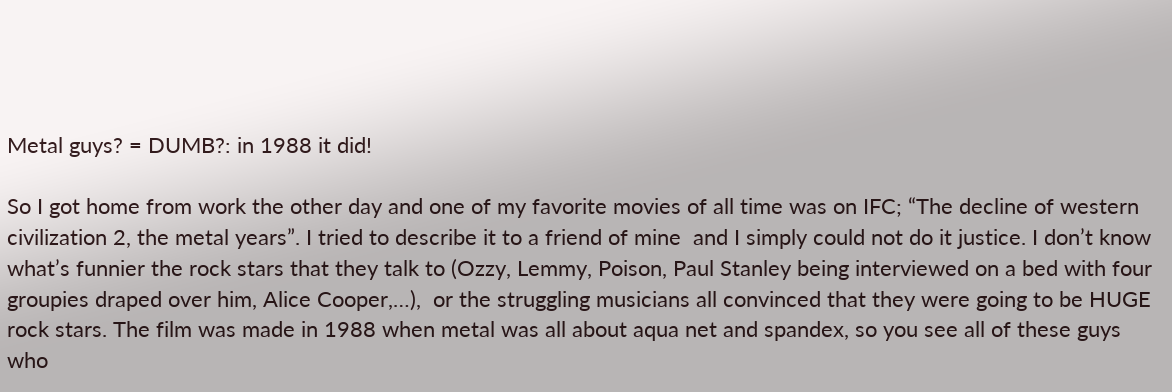Metal guys? = DUMB?: in 1988 it did!

So I got home from work the other day and one of my favorite movies of all time was on IFC; “The decline of western civilization 2, the metal years”. I tried to describe it to a friend of mine  and I simply could not do it justice. I don’t know what’s funnier the rock stars that they talk to (Ozzy, Lemmy, Poison, Paul Stanley being interviewed on a bed with four groupies draped over him, Alice Cooper,…),  or the struggling musicians all convinced that they were going to be HUGE rock stars. The film was made in 1988 when metal was all about aqua net and spandex, so you see all of these guys who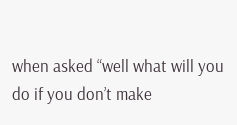when asked “well what will you do if you don’t make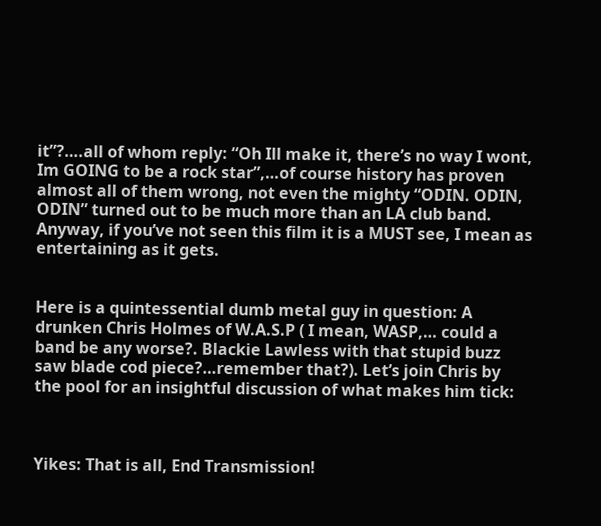it”?….all of whom reply: “Oh Ill make it, there’s no way I wont, Im GOING to be a rock star”,…of course history has proven almost all of them wrong, not even the mighty “ODIN. ODIN, ODIN” turned out to be much more than an LA club band. Anyway, if you’ve not seen this film it is a MUST see, I mean as  entertaining as it gets.


Here is a quintessential dumb metal guy in question: A drunken Chris Holmes of W.A.S.P ( I mean, WASP,… could a band be any worse?. Blackie Lawless with that stupid buzz saw blade cod piece?…remember that?). Let’s join Chris by the pool for an insightful discussion of what makes him tick:



Yikes: That is all, End Transmission!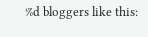%d bloggers like this: